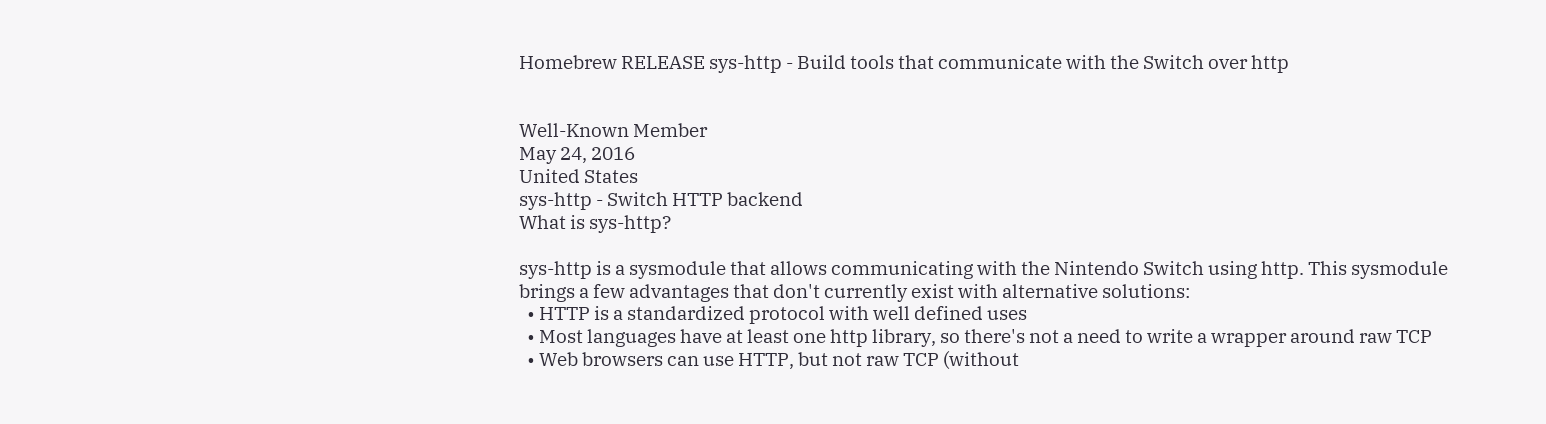Homebrew RELEASE sys-http - Build tools that communicate with the Switch over http


Well-Known Member
May 24, 2016
United States
sys-http - Switch HTTP backend
What is sys-http?

sys-http is a sysmodule that allows communicating with the Nintendo Switch using http. This sysmodule brings a few advantages that don't currently exist with alternative solutions:
  • HTTP is a standardized protocol with well defined uses
  • Most languages have at least one http library, so there's not a need to write a wrapper around raw TCP
  • Web browsers can use HTTP, but not raw TCP (without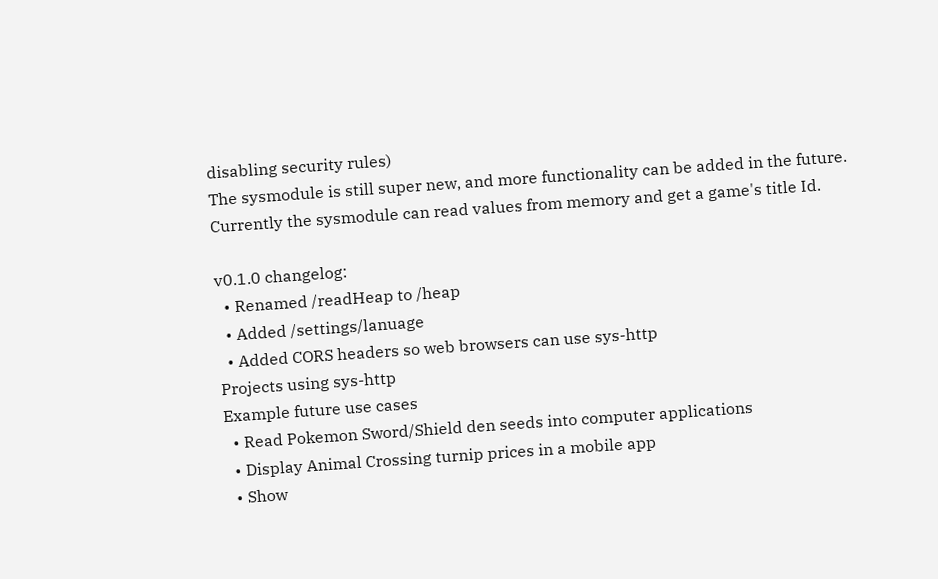disabling security rules)
The sysmodule is still super new, and more functionality can be added in the future. Currently the sysmodule can read values from memory and get a game's title Id.

v0.1.0 changelog:
  • Renamed /readHeap to /heap
  • Added /settings/lanuage
  • Added CORS headers so web browsers can use sys-http
Projects using sys-http
Example future use cases
  • Read Pokemon Sword/Shield den seeds into computer applications
  • Display Animal Crossing turnip prices in a mobile app
  • Show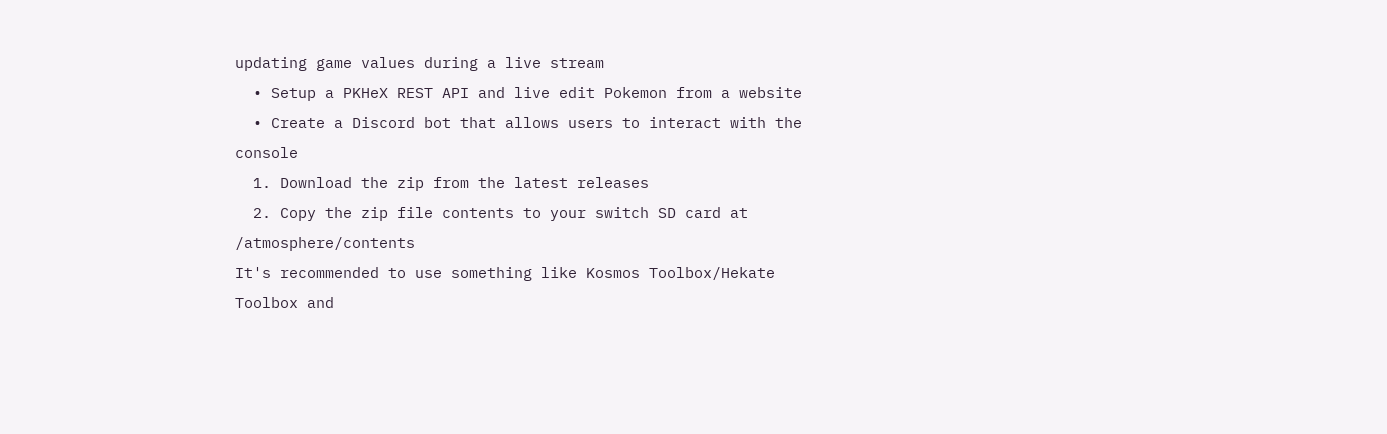updating game values during a live stream
  • Setup a PKHeX REST API and live edit Pokemon from a website
  • Create a Discord bot that allows users to interact with the console
  1. Download the zip from the latest releases
  2. Copy the zip file contents to your switch SD card at /atmosphere/contents
It's recommended to use something like Kosmos Toolbox/Hekate Toolbox and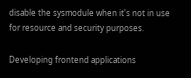disable the sysmodule when it's not in use for resource and security purposes.

Developing frontend applications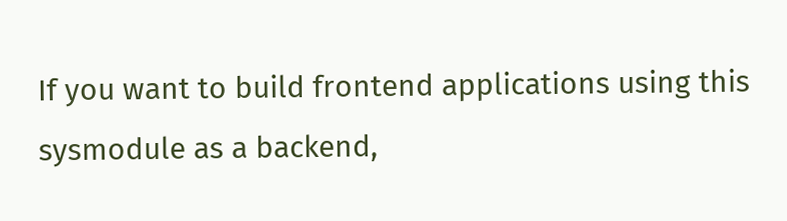If you want to build frontend applications using this sysmodule as a backend,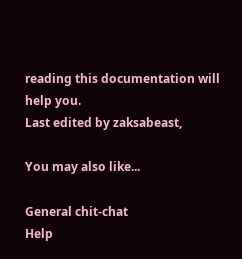reading this documentation will help you.
Last edited by zaksabeast,

You may also like...

General chit-chat
Help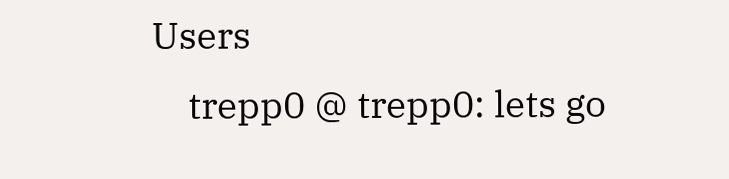Users
    trepp0 @ trepp0: lets go